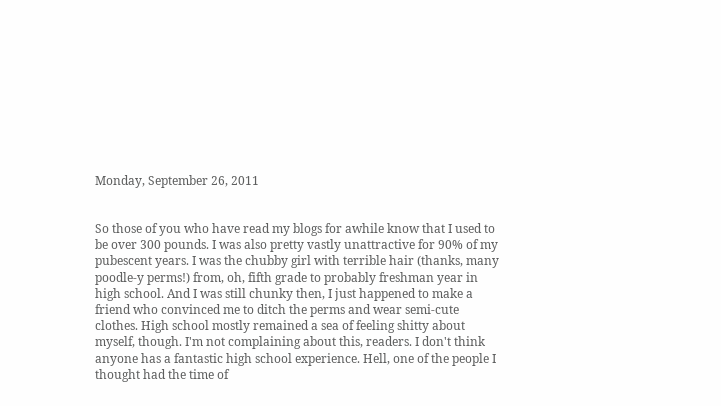Monday, September 26, 2011


So those of you who have read my blogs for awhile know that I used to be over 300 pounds. I was also pretty vastly unattractive for 90% of my pubescent years. I was the chubby girl with terrible hair (thanks, many poodle-y perms!) from, oh, fifth grade to probably freshman year in high school. And I was still chunky then, I just happened to make a friend who convinced me to ditch the perms and wear semi-cute clothes. High school mostly remained a sea of feeling shitty about myself, though. I'm not complaining about this, readers. I don't think anyone has a fantastic high school experience. Hell, one of the people I thought had the time of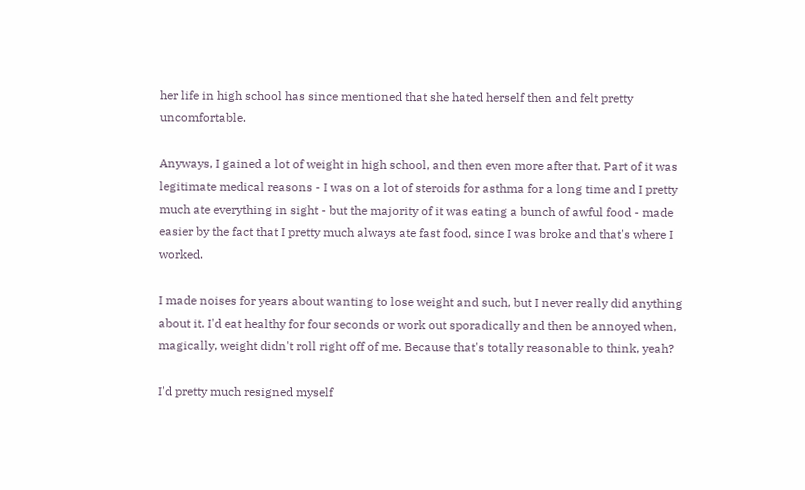her life in high school has since mentioned that she hated herself then and felt pretty uncomfortable.

Anyways, I gained a lot of weight in high school, and then even more after that. Part of it was legitimate medical reasons - I was on a lot of steroids for asthma for a long time and I pretty much ate everything in sight - but the majority of it was eating a bunch of awful food - made easier by the fact that I pretty much always ate fast food, since I was broke and that's where I worked.

I made noises for years about wanting to lose weight and such, but I never really did anything about it. I'd eat healthy for four seconds or work out sporadically and then be annoyed when, magically, weight didn't roll right off of me. Because that's totally reasonable to think, yeah?

I'd pretty much resigned myself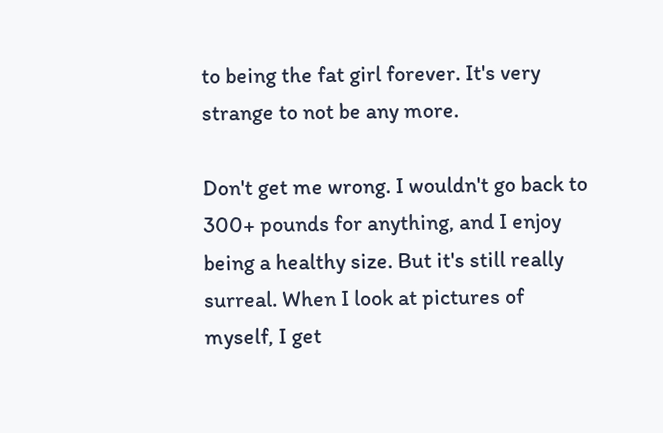to being the fat girl forever. It's very strange to not be any more.

Don't get me wrong. I wouldn't go back to 300+ pounds for anything, and I enjoy being a healthy size. But it's still really surreal. When I look at pictures of myself, I get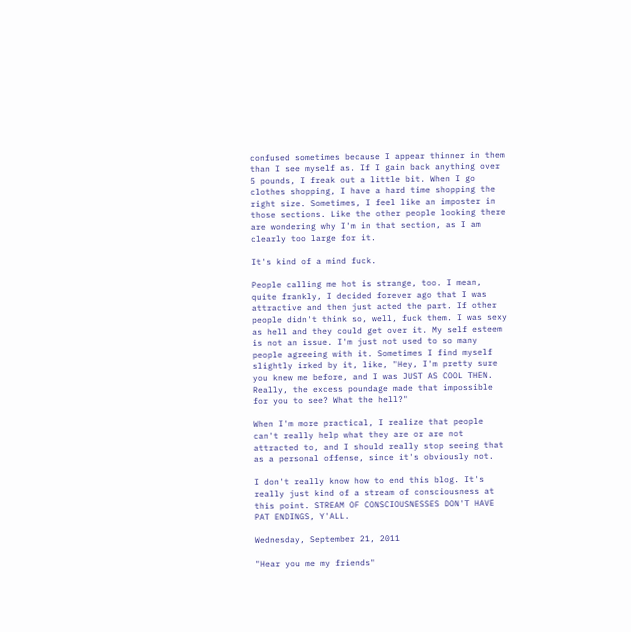confused sometimes because I appear thinner in them than I see myself as. If I gain back anything over 5 pounds, I freak out a little bit. When I go clothes shopping, I have a hard time shopping the right size. Sometimes, I feel like an imposter in those sections. Like the other people looking there are wondering why I'm in that section, as I am clearly too large for it.

It's kind of a mind fuck.

People calling me hot is strange, too. I mean, quite frankly, I decided forever ago that I was attractive and then just acted the part. If other people didn't think so, well, fuck them. I was sexy as hell and they could get over it. My self esteem is not an issue. I'm just not used to so many people agreeing with it. Sometimes I find myself slightly irked by it, like, "Hey, I'm pretty sure you knew me before, and I was JUST AS COOL THEN. Really, the excess poundage made that impossible for you to see? What the hell?"

When I'm more practical, I realize that people can't really help what they are or are not attracted to, and I should really stop seeing that as a personal offense, since it's obviously not.

I don't really know how to end this blog. It's really just kind of a stream of consciousness at this point. STREAM OF CONSCIOUSNESSES DON'T HAVE PAT ENDINGS, Y'ALL.

Wednesday, September 21, 2011

"Hear you me my friends"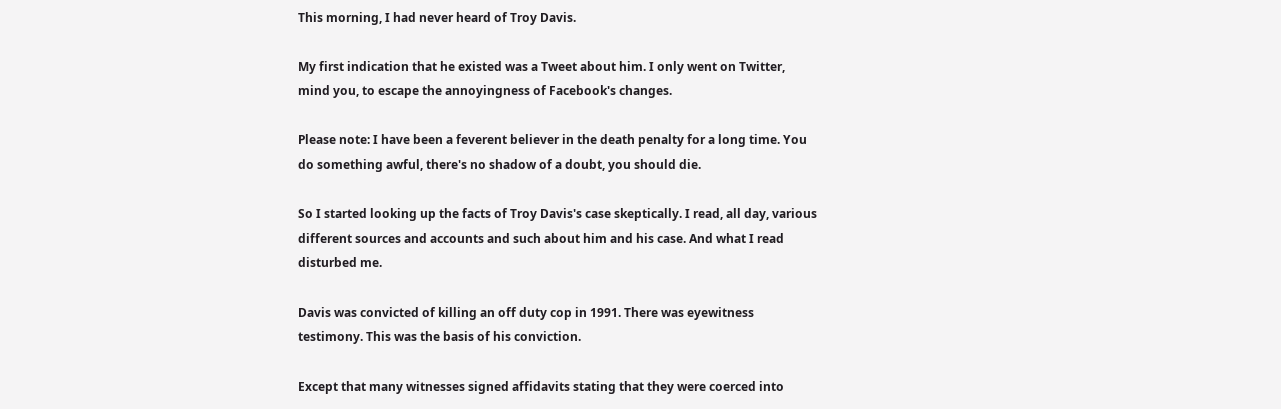This morning, I had never heard of Troy Davis.

My first indication that he existed was a Tweet about him. I only went on Twitter, mind you, to escape the annoyingness of Facebook's changes.

Please note: I have been a feverent believer in the death penalty for a long time. You do something awful, there's no shadow of a doubt, you should die.

So I started looking up the facts of Troy Davis's case skeptically. I read, all day, various different sources and accounts and such about him and his case. And what I read disturbed me.

Davis was convicted of killing an off duty cop in 1991. There was eyewitness testimony. This was the basis of his conviction.

Except that many witnesses signed affidavits stating that they were coerced into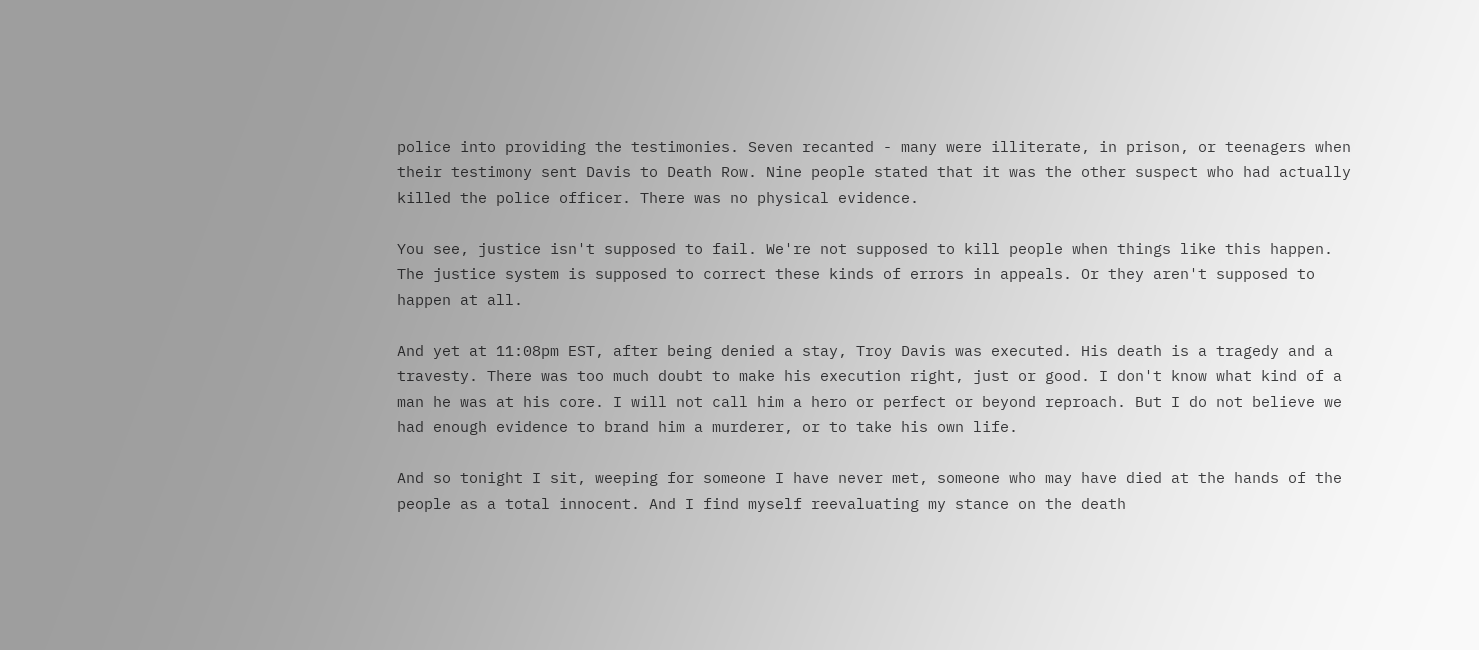police into providing the testimonies. Seven recanted - many were illiterate, in prison, or teenagers when their testimony sent Davis to Death Row. Nine people stated that it was the other suspect who had actually killed the police officer. There was no physical evidence.

You see, justice isn't supposed to fail. We're not supposed to kill people when things like this happen. The justice system is supposed to correct these kinds of errors in appeals. Or they aren't supposed to happen at all.

And yet at 11:08pm EST, after being denied a stay, Troy Davis was executed. His death is a tragedy and a travesty. There was too much doubt to make his execution right, just or good. I don't know what kind of a man he was at his core. I will not call him a hero or perfect or beyond reproach. But I do not believe we had enough evidence to brand him a murderer, or to take his own life.

And so tonight I sit, weeping for someone I have never met, someone who may have died at the hands of the people as a total innocent. And I find myself reevaluating my stance on the death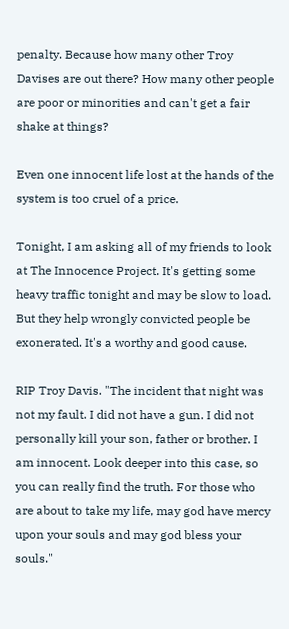penalty. Because how many other Troy Davises are out there? How many other people are poor or minorities and can't get a fair shake at things?

Even one innocent life lost at the hands of the system is too cruel of a price.

Tonight, I am asking all of my friends to look at The Innocence Project. It's getting some heavy traffic tonight and may be slow to load. But they help wrongly convicted people be exonerated. It's a worthy and good cause.

RIP Troy Davis. "The incident that night was not my fault. I did not have a gun. I did not personally kill your son, father or brother. I am innocent. Look deeper into this case, so you can really find the truth. For those who are about to take my life, may god have mercy upon your souls and may god bless your souls."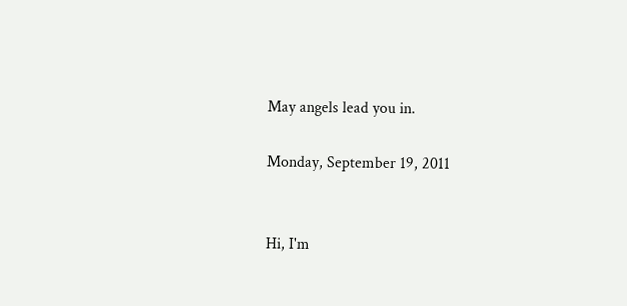May angels lead you in.

Monday, September 19, 2011


Hi, I'm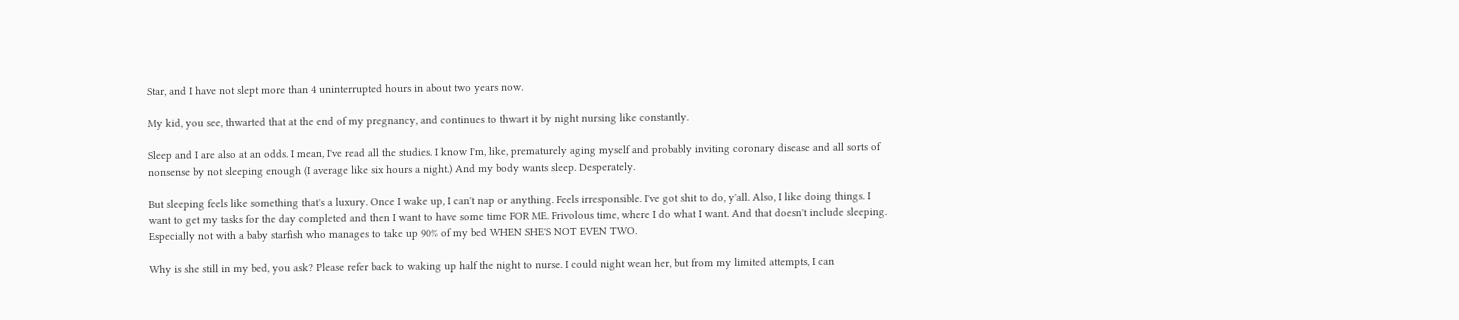Star, and I have not slept more than 4 uninterrupted hours in about two years now.

My kid, you see, thwarted that at the end of my pregnancy, and continues to thwart it by night nursing like constantly.

Sleep and I are also at an odds. I mean, I've read all the studies. I know I'm, like, prematurely aging myself and probably inviting coronary disease and all sorts of nonsense by not sleeping enough (I average like six hours a night.) And my body wants sleep. Desperately.

But sleeping feels like something that's a luxury. Once I wake up, I can't nap or anything. Feels irresponsible. I've got shit to do, y'all. Also, I like doing things. I want to get my tasks for the day completed and then I want to have some time FOR ME. Frivolous time, where I do what I want. And that doesn't include sleeping. Especially not with a baby starfish who manages to take up 90% of my bed WHEN SHE'S NOT EVEN TWO.

Why is she still in my bed, you ask? Please refer back to waking up half the night to nurse. I could night wean her, but from my limited attempts, I can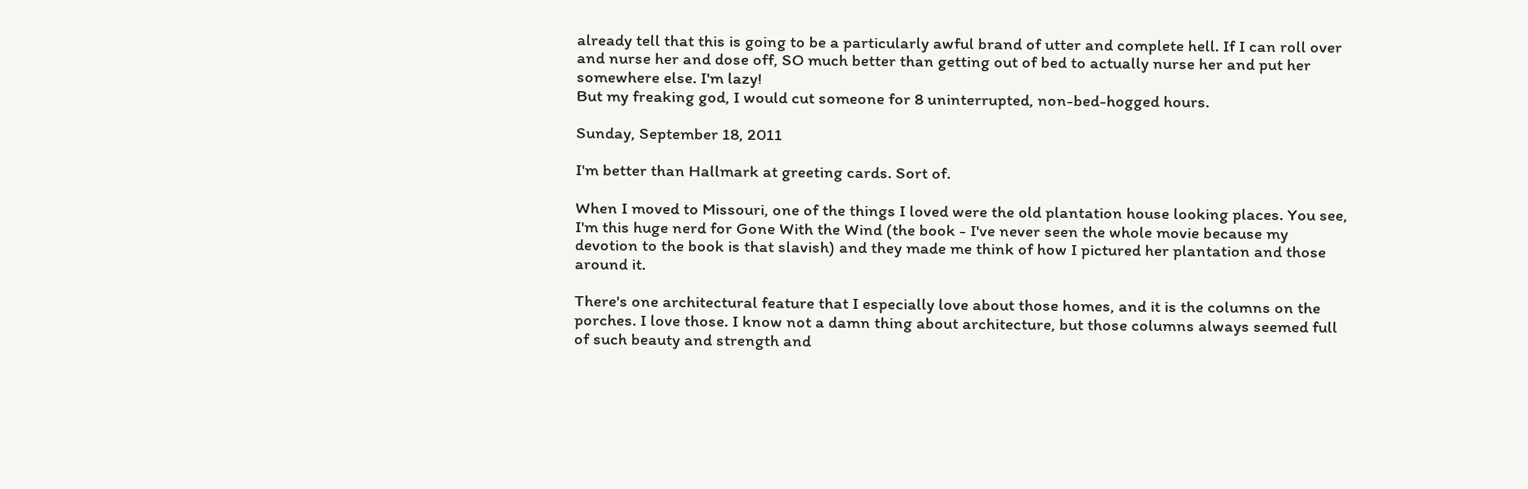already tell that this is going to be a particularly awful brand of utter and complete hell. If I can roll over and nurse her and dose off, SO much better than getting out of bed to actually nurse her and put her somewhere else. I'm lazy!
But my freaking god, I would cut someone for 8 uninterrupted, non-bed-hogged hours.

Sunday, September 18, 2011

I'm better than Hallmark at greeting cards. Sort of.

When I moved to Missouri, one of the things I loved were the old plantation house looking places. You see, I'm this huge nerd for Gone With the Wind (the book - I've never seen the whole movie because my devotion to the book is that slavish) and they made me think of how I pictured her plantation and those around it.

There's one architectural feature that I especially love about those homes, and it is the columns on the porches. I love those. I know not a damn thing about architecture, but those columns always seemed full of such beauty and strength and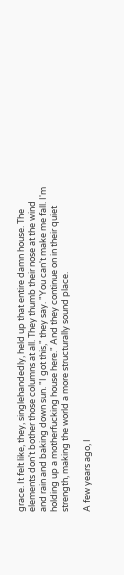grace. It felt like, they, singlehandedly, held up that entire damn house. The elements don't bother those columns at all. They thumb their nose at the wind and rain and baking down sun. "I got this," they say. "You can't make me fall. I'm holding up a motherfucking house here." And they continue on in their quiet strength, making the world a more structurally sound place.

A few years ago, I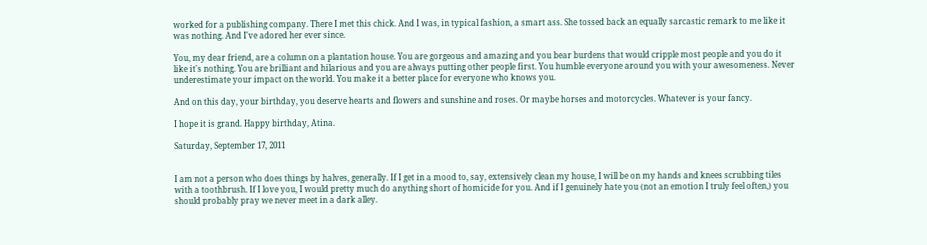worked for a publishing company. There I met this chick. And I was, in typical fashion, a smart ass. She tossed back an equally sarcastic remark to me like it was nothing. And I've adored her ever since.

You, my dear friend, are a column on a plantation house. You are gorgeous and amazing and you bear burdens that would cripple most people and you do it like it's nothing. You are brilliant and hilarious and you are always putting other people first. You humble everyone around you with your awesomeness. Never underestimate your impact on the world. You make it a better place for everyone who knows you.

And on this day, your birthday, you deserve hearts and flowers and sunshine and roses. Or maybe horses and motorcycles. Whatever is your fancy.

I hope it is grand. Happy birthday, Atina.

Saturday, September 17, 2011


I am not a person who does things by halves, generally. If I get in a mood to, say, extensively clean my house, I will be on my hands and knees scrubbing tiles with a toothbrush. If I love you, I would pretty much do anything short of homicide for you. And if I genuinely hate you (not an emotion I truly feel often,) you should probably pray we never meet in a dark alley.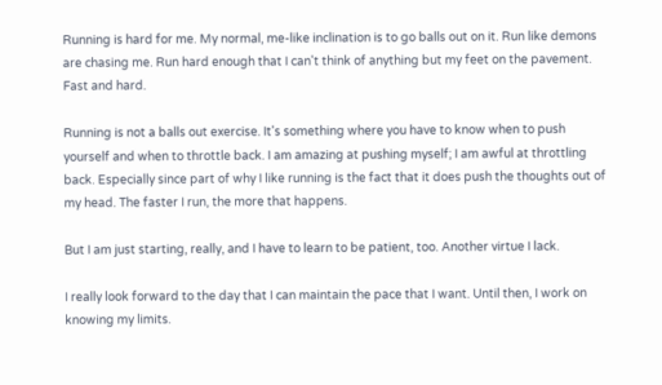Running is hard for me. My normal, me-like inclination is to go balls out on it. Run like demons are chasing me. Run hard enough that I can't think of anything but my feet on the pavement. Fast and hard.

Running is not a balls out exercise. It's something where you have to know when to push yourself and when to throttle back. I am amazing at pushing myself; I am awful at throttling back. Especially since part of why I like running is the fact that it does push the thoughts out of my head. The faster I run, the more that happens.

But I am just starting, really, and I have to learn to be patient, too. Another virtue I lack.

I really look forward to the day that I can maintain the pace that I want. Until then, I work on knowing my limits.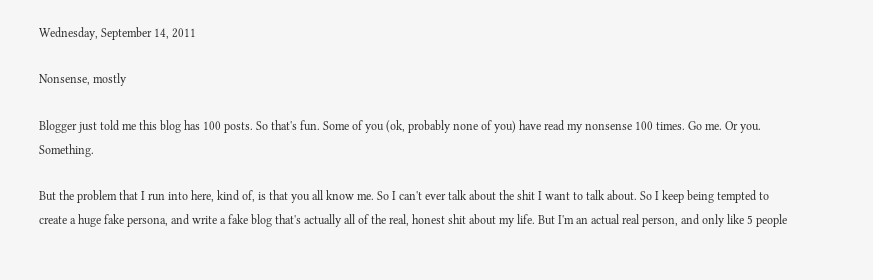Wednesday, September 14, 2011

Nonsense, mostly

Blogger just told me this blog has 100 posts. So that's fun. Some of you (ok, probably none of you) have read my nonsense 100 times. Go me. Or you. Something.

But the problem that I run into here, kind of, is that you all know me. So I can't ever talk about the shit I want to talk about. So I keep being tempted to create a huge fake persona, and write a fake blog that's actually all of the real, honest shit about my life. But I'm an actual real person, and only like 5 people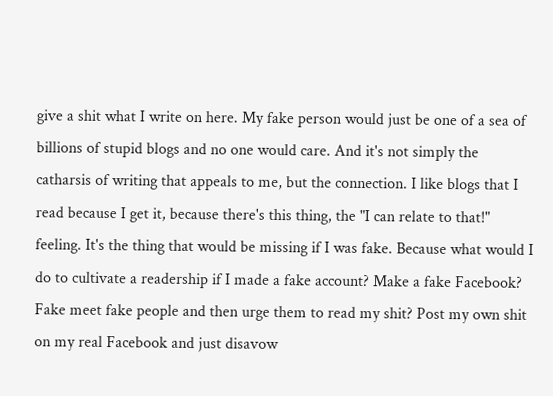give a shit what I write on here. My fake person would just be one of a sea of billions of stupid blogs and no one would care. And it's not simply the catharsis of writing that appeals to me, but the connection. I like blogs that I read because I get it, because there's this thing, the "I can relate to that!" feeling. It's the thing that would be missing if I was fake. Because what would I do to cultivate a readership if I made a fake account? Make a fake Facebook? Fake meet fake people and then urge them to read my shit? Post my own shit on my real Facebook and just disavow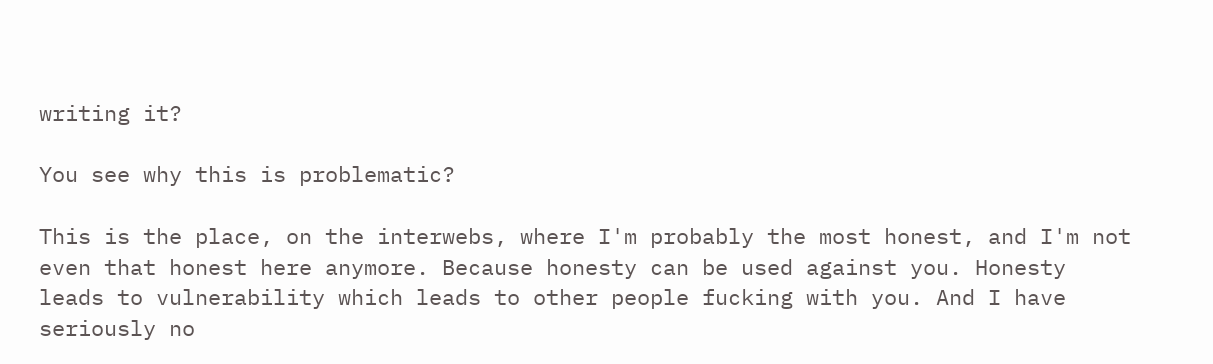writing it?

You see why this is problematic?

This is the place, on the interwebs, where I'm probably the most honest, and I'm not even that honest here anymore. Because honesty can be used against you. Honesty leads to vulnerability which leads to other people fucking with you. And I have seriously no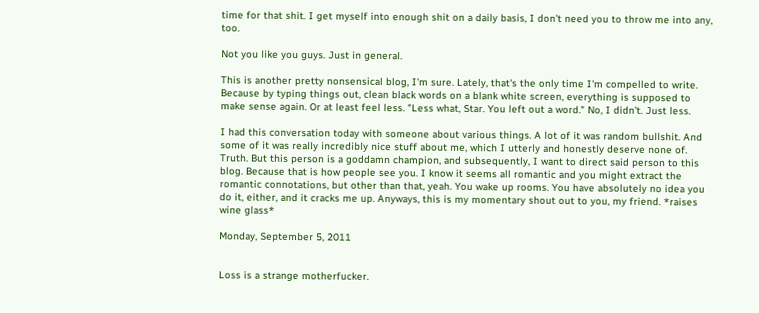time for that shit. I get myself into enough shit on a daily basis, I don't need you to throw me into any, too.

Not you like you guys. Just in general.

This is another pretty nonsensical blog, I'm sure. Lately, that's the only time I'm compelled to write. Because by typing things out, clean black words on a blank white screen, everything is supposed to make sense again. Or at least feel less. "Less what, Star. You left out a word." No, I didn't. Just less.

I had this conversation today with someone about various things. A lot of it was random bullshit. And some of it was really incredibly nice stuff about me, which I utterly and honestly deserve none of. Truth. But this person is a goddamn champion, and subsequently, I want to direct said person to this blog. Because that is how people see you. I know it seems all romantic and you might extract the romantic connotations, but other than that, yeah. You wake up rooms. You have absolutely no idea you do it, either, and it cracks me up. Anyways, this is my momentary shout out to you, my friend. *raises wine glass*

Monday, September 5, 2011


Loss is a strange motherfucker.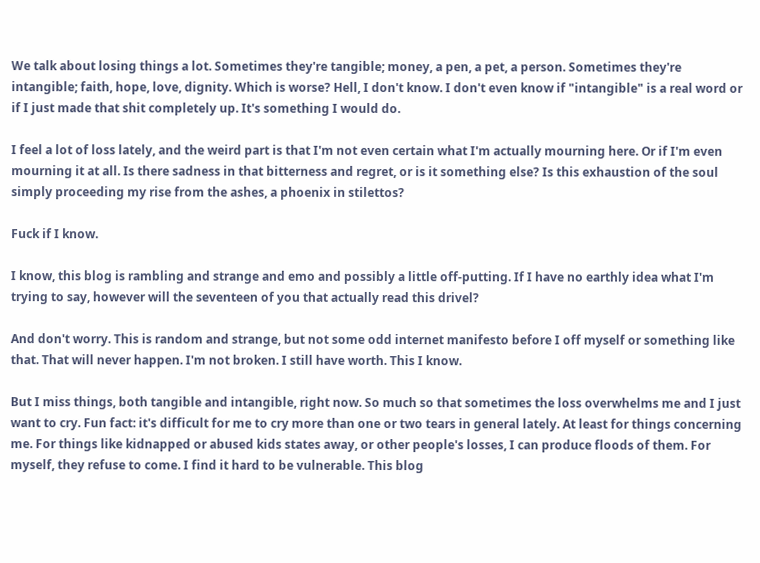We talk about losing things a lot. Sometimes they're tangible; money, a pen, a pet, a person. Sometimes they're intangible; faith, hope, love, dignity. Which is worse? Hell, I don't know. I don't even know if "intangible" is a real word or if I just made that shit completely up. It's something I would do.

I feel a lot of loss lately, and the weird part is that I'm not even certain what I'm actually mourning here. Or if I'm even mourning it at all. Is there sadness in that bitterness and regret, or is it something else? Is this exhaustion of the soul simply proceeding my rise from the ashes, a phoenix in stilettos?

Fuck if I know.

I know, this blog is rambling and strange and emo and possibly a little off-putting. If I have no earthly idea what I'm trying to say, however will the seventeen of you that actually read this drivel?

And don't worry. This is random and strange, but not some odd internet manifesto before I off myself or something like that. That will never happen. I'm not broken. I still have worth. This I know.

But I miss things, both tangible and intangible, right now. So much so that sometimes the loss overwhelms me and I just want to cry. Fun fact: it's difficult for me to cry more than one or two tears in general lately. At least for things concerning me. For things like kidnapped or abused kids states away, or other people's losses, I can produce floods of them. For myself, they refuse to come. I find it hard to be vulnerable. This blog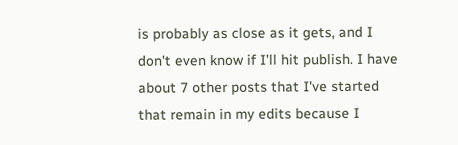is probably as close as it gets, and I don't even know if I'll hit publish. I have about 7 other posts that I've started that remain in my edits because I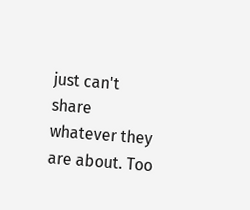just can't share whatever they are about. Too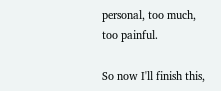personal, too much, too painful.

So now I'll finish this,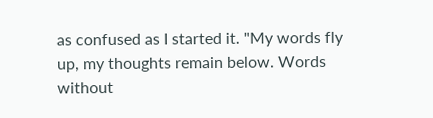as confused as I started it. "My words fly up, my thoughts remain below. Words without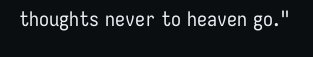thoughts never to heaven go."